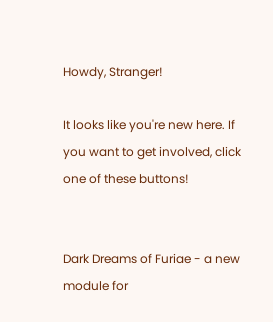Howdy, Stranger!

It looks like you're new here. If you want to get involved, click one of these buttons!


Dark Dreams of Furiae - a new module for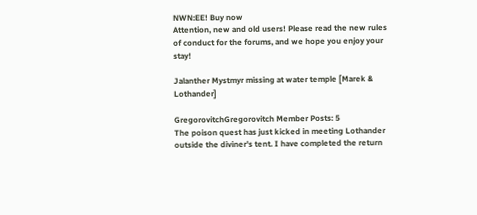NWN:EE! Buy now
Attention, new and old users! Please read the new rules of conduct for the forums, and we hope you enjoy your stay!

Jalanther Mystmyr missing at water temple [Marek & Lothander]

GregorovitchGregorovitch Member Posts: 5
The poison quest has just kicked in meeting Lothander outside the diviner's tent. I have completed the return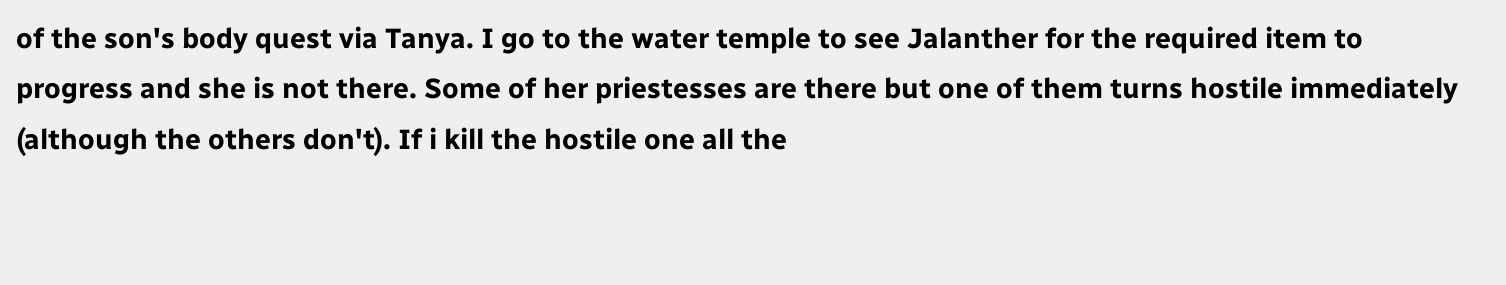of the son's body quest via Tanya. I go to the water temple to see Jalanther for the required item to progress and she is not there. Some of her priestesses are there but one of them turns hostile immediately (although the others don't). If i kill the hostile one all the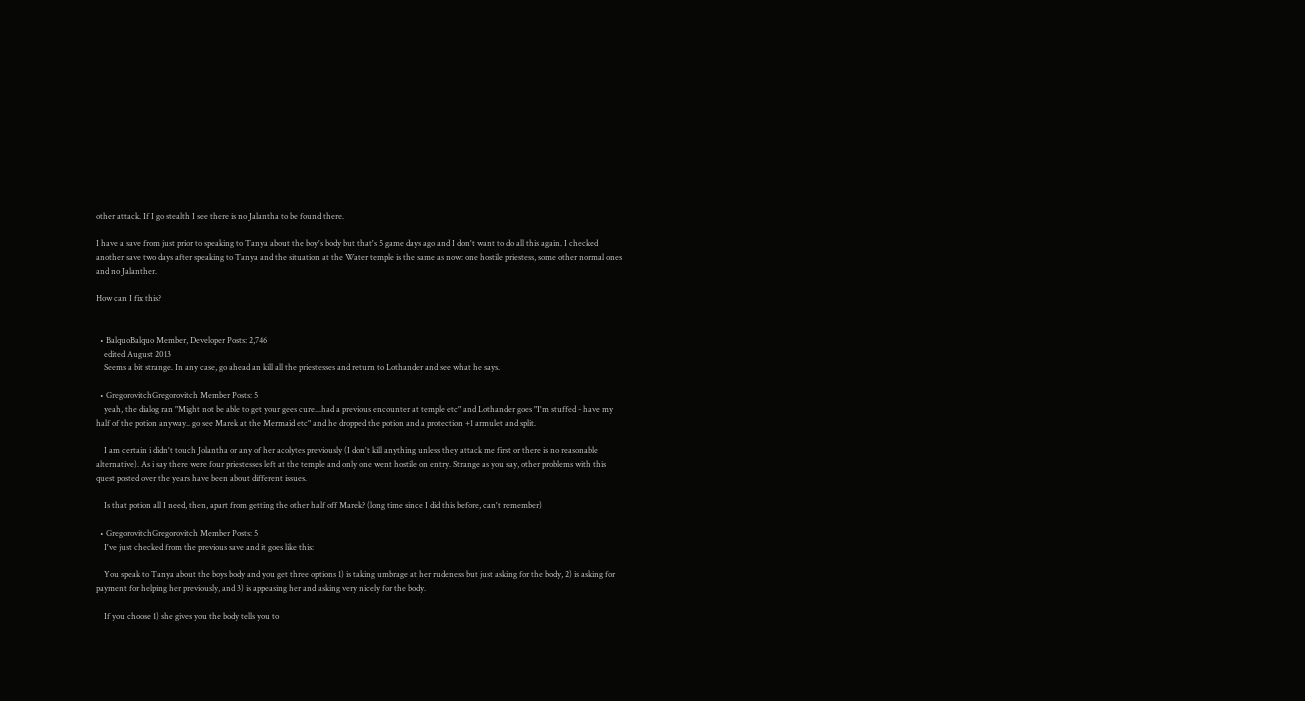other attack. If I go stealth I see there is no Jalantha to be found there.

I have a save from just prior to speaking to Tanya about the boy's body but that's 5 game days ago and I don't want to do all this again. I checked another save two days after speaking to Tanya and the situation at the Water temple is the same as now: one hostile priestess, some other normal ones and no Jalanther.

How can I fix this?


  • BalquoBalquo Member, Developer Posts: 2,746
    edited August 2013
    Seems a bit strange. In any case, go ahead an kill all the priestesses and return to Lothander and see what he says.

  • GregorovitchGregorovitch Member Posts: 5
    yeah, the dialog ran "Might not be able to get your gees cure...had a previous encounter at temple etc" and Lothander goes "I'm stuffed - have my half of the potion anyway.. go see Marek at the Mermaid etc" and he dropped the potion and a protection +1 armulet and split.

    I am certain i didn't touch Jolantha or any of her acolytes previously (I don't kill anything unless they attack me first or there is no reasonable alternative). As i say there were four priestesses left at the temple and only one went hostile on entry. Strange as you say, other problems with this quest posted over the years have been about different issues.

    Is that potion all I need, then, apart from getting the other half off Marek? (long time since I did this before, can't remember)

  • GregorovitchGregorovitch Member Posts: 5
    I've just checked from the previous save and it goes like this:

    You speak to Tanya about the boys body and you get three options 1) is taking umbrage at her rudeness but just asking for the body, 2) is asking for payment for helping her previously, and 3) is appeasing her and asking very nicely for the body.

    If you choose 1) she gives you the body tells you to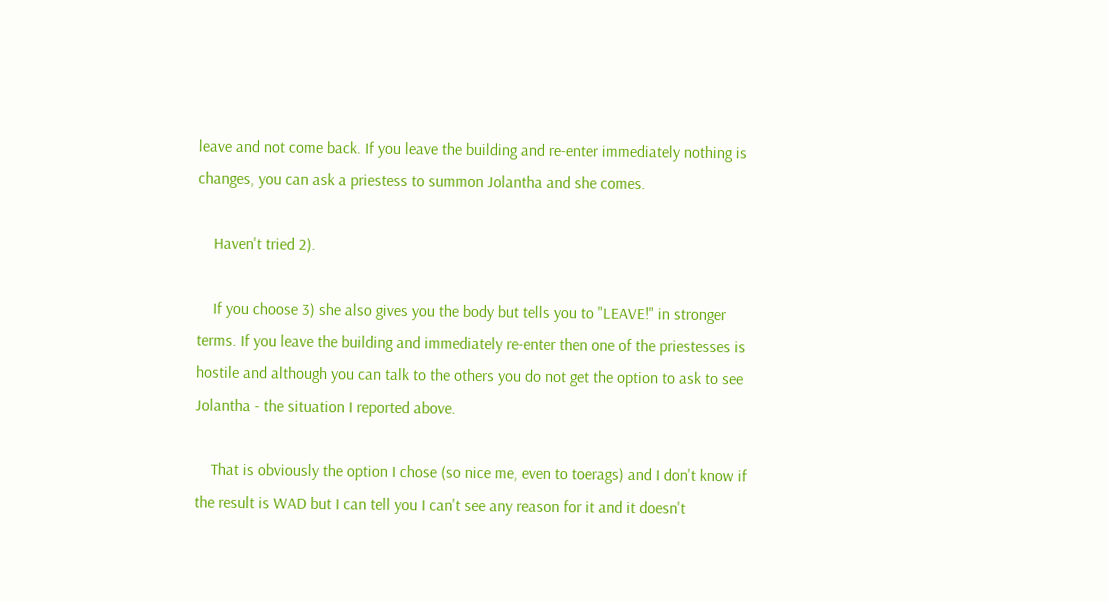leave and not come back. If you leave the building and re-enter immediately nothing is changes, you can ask a priestess to summon Jolantha and she comes.

    Haven't tried 2).

    If you choose 3) she also gives you the body but tells you to "LEAVE!" in stronger terms. If you leave the building and immediately re-enter then one of the priestesses is hostile and although you can talk to the others you do not get the option to ask to see Jolantha - the situation I reported above.

    That is obviously the option I chose (so nice me, even to toerags) and I don't know if the result is WAD but I can tell you I can't see any reason for it and it doesn't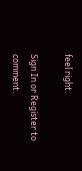feel right.

Sign In or Register to comment.